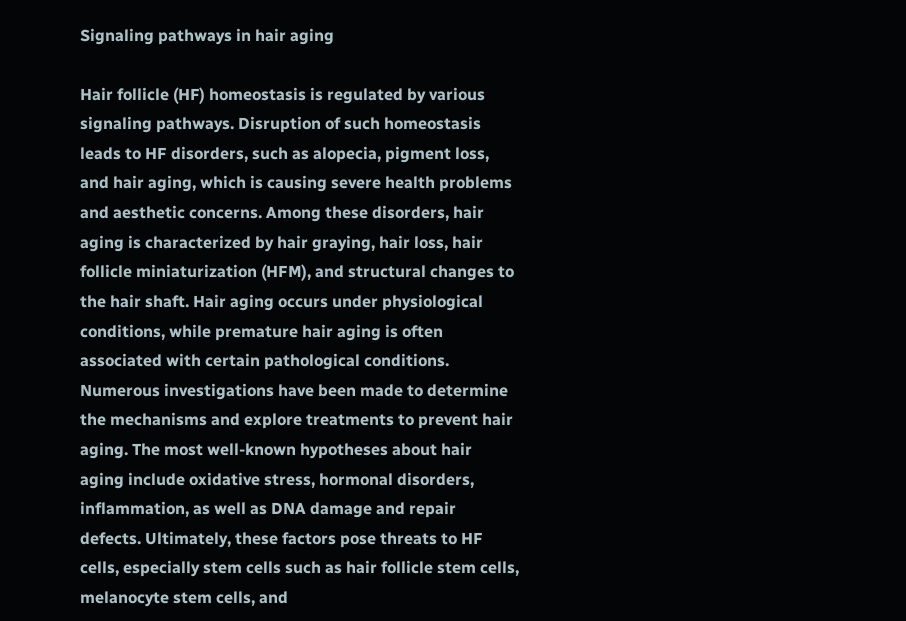Signaling pathways in hair aging

Hair follicle (HF) homeostasis is regulated by various signaling pathways. Disruption of such homeostasis leads to HF disorders, such as alopecia, pigment loss, and hair aging, which is causing severe health problems and aesthetic concerns. Among these disorders, hair aging is characterized by hair graying, hair loss, hair follicle miniaturization (HFM), and structural changes to the hair shaft. Hair aging occurs under physiological conditions, while premature hair aging is often associated with certain pathological conditions. Numerous investigations have been made to determine the mechanisms and explore treatments to prevent hair aging. The most well-known hypotheses about hair aging include oxidative stress, hormonal disorders, inflammation, as well as DNA damage and repair defects. Ultimately, these factors pose threats to HF cells, especially stem cells such as hair follicle stem cells, melanocyte stem cells, and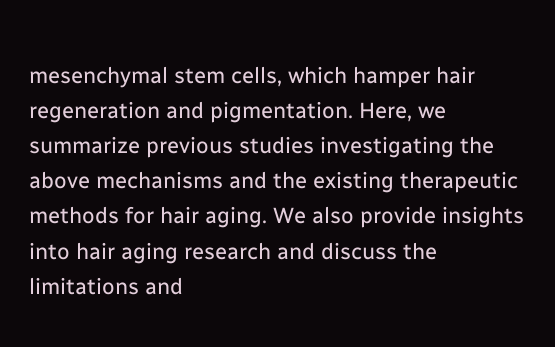mesenchymal stem cells, which hamper hair regeneration and pigmentation. Here, we summarize previous studies investigating the above mechanisms and the existing therapeutic methods for hair aging. We also provide insights into hair aging research and discuss the limitations and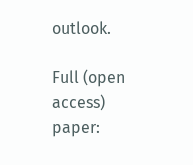outlook.

Full (open access) paper: